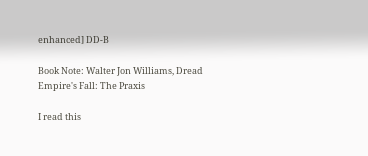enhanced] DD-B

Book Note: Walter Jon Williams, Dread Empire's Fall: The Praxis

I read this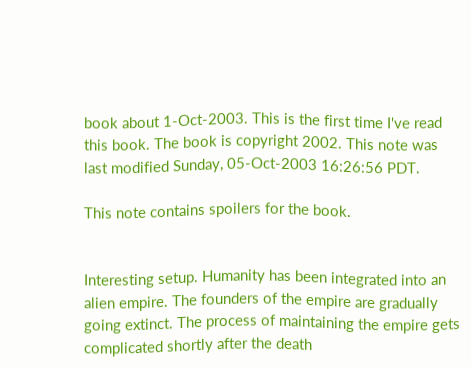book about 1-Oct-2003. This is the first time I've read this book. The book is copyright 2002. This note was last modified Sunday, 05-Oct-2003 16:26:56 PDT.

This note contains spoilers for the book.


Interesting setup. Humanity has been integrated into an alien empire. The founders of the empire are gradually going extinct. The process of maintaining the empire gets complicated shortly after the death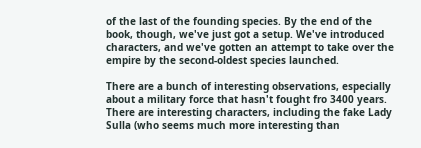of the last of the founding species. By the end of the book, though, we've just got a setup. We've introduced characters, and we've gotten an attempt to take over the empire by the second-oldest species launched.

There are a bunch of interesting observations, especially about a military force that hasn't fought fro 3400 years. There are interesting characters, including the fake Lady Sulla (who seems much more interesting than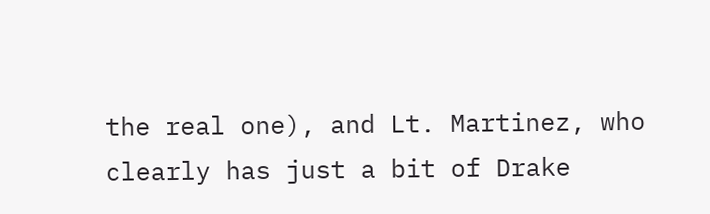the real one), and Lt. Martinez, who clearly has just a bit of Drake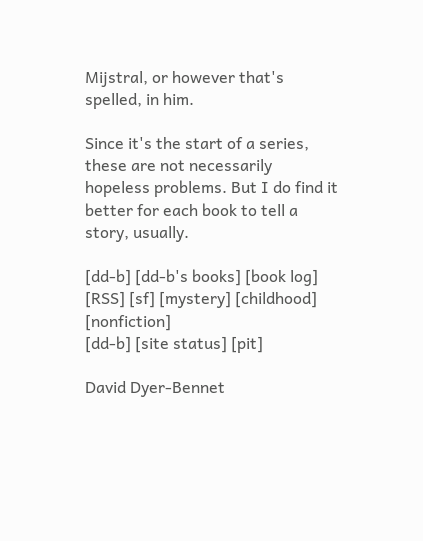Mijstral, or however that's spelled, in him.

Since it's the start of a series, these are not necessarily hopeless problems. But I do find it better for each book to tell a story, usually.

[dd-b] [dd-b's books] [book log] [RSS] [sf] [mystery] [childhood] [nonfiction]
[dd-b] [site status] [pit]

David Dyer-Bennet